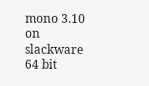mono 3.10 on slackware 64 bit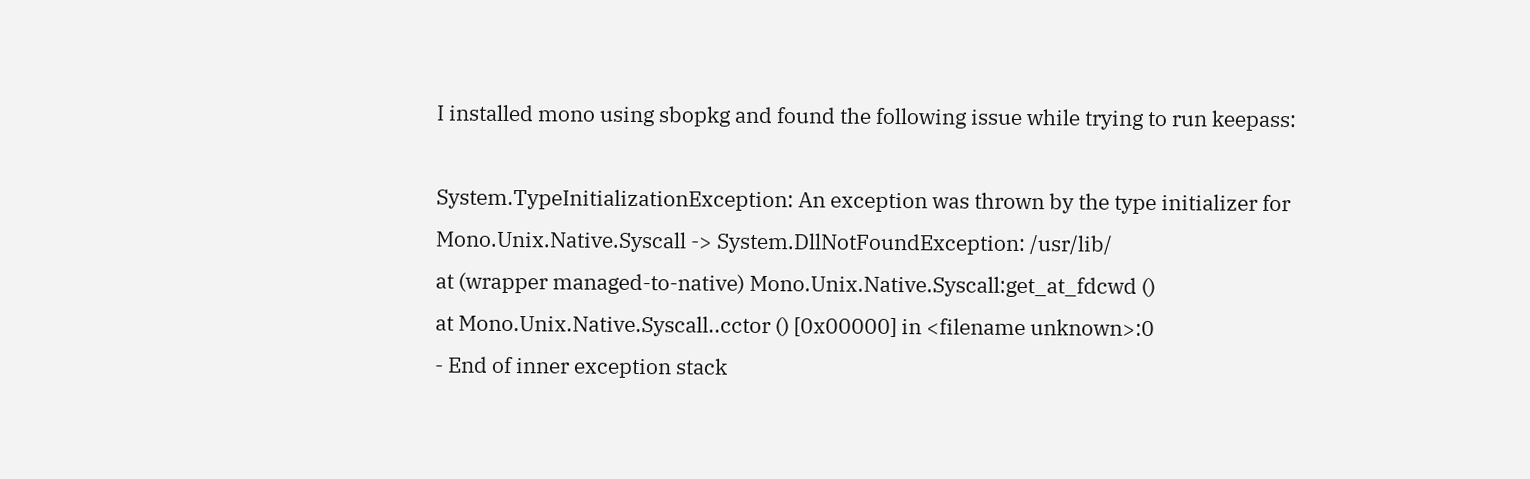I installed mono using sbopkg and found the following issue while trying to run keepass:

System.TypeInitializationException: An exception was thrown by the type initializer for Mono.Unix.Native.Syscall -> System.DllNotFoundException: /usr/lib/
at (wrapper managed-to-native) Mono.Unix.Native.Syscall:get_at_fdcwd ()
at Mono.Unix.Native.Syscall..cctor () [0x00000] in <filename unknown>:0
- End of inner exception stack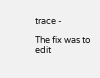trace -

The fix was to edit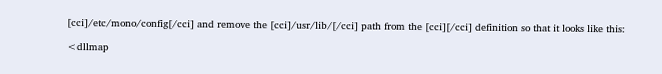[cci]/etc/mono/config[/cci] and remove the [cci]/usr/lib/[/cci] path from the [cci][/cci] definition so that it looks like this:

<dllmap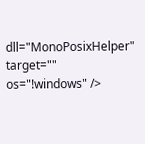dll="MonoPosixHelper" target="" os="!windows" />